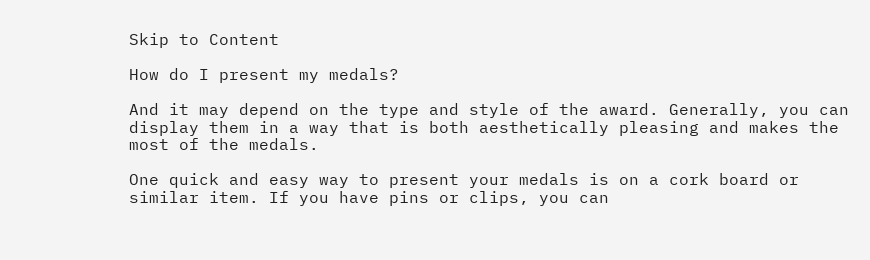Skip to Content

How do I present my medals?

And it may depend on the type and style of the award. Generally, you can display them in a way that is both aesthetically pleasing and makes the most of the medals.

One quick and easy way to present your medals is on a cork board or similar item. If you have pins or clips, you can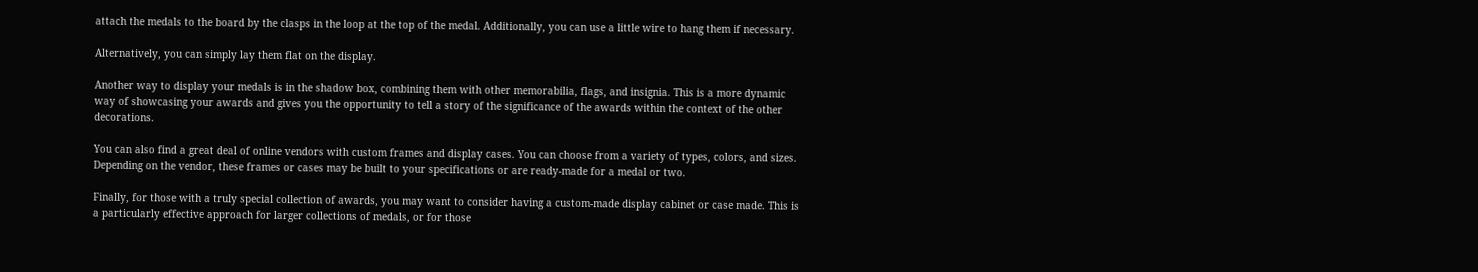attach the medals to the board by the clasps in the loop at the top of the medal. Additionally, you can use a little wire to hang them if necessary.

Alternatively, you can simply lay them flat on the display.

Another way to display your medals is in the shadow box, combining them with other memorabilia, flags, and insignia. This is a more dynamic way of showcasing your awards and gives you the opportunity to tell a story of the significance of the awards within the context of the other decorations.

You can also find a great deal of online vendors with custom frames and display cases. You can choose from a variety of types, colors, and sizes. Depending on the vendor, these frames or cases may be built to your specifications or are ready-made for a medal or two.

Finally, for those with a truly special collection of awards, you may want to consider having a custom-made display cabinet or case made. This is a particularly effective approach for larger collections of medals, or for those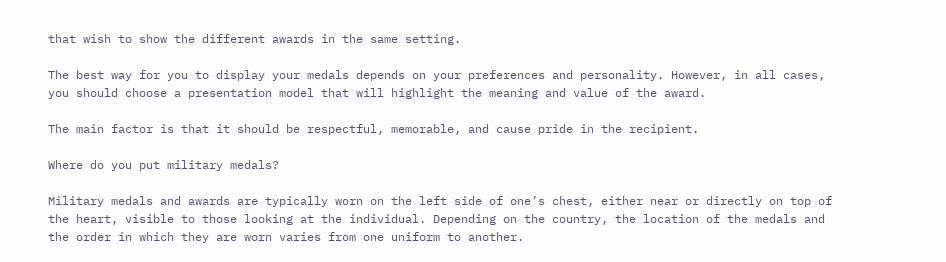that wish to show the different awards in the same setting.

The best way for you to display your medals depends on your preferences and personality. However, in all cases, you should choose a presentation model that will highlight the meaning and value of the award.

The main factor is that it should be respectful, memorable, and cause pride in the recipient.

Where do you put military medals?

Military medals and awards are typically worn on the left side of one’s chest, either near or directly on top of the heart, visible to those looking at the individual. Depending on the country, the location of the medals and the order in which they are worn varies from one uniform to another.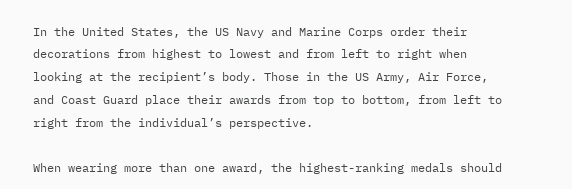In the United States, the US Navy and Marine Corps order their decorations from highest to lowest and from left to right when looking at the recipient’s body. Those in the US Army, Air Force, and Coast Guard place their awards from top to bottom, from left to right from the individual’s perspective.

When wearing more than one award, the highest-ranking medals should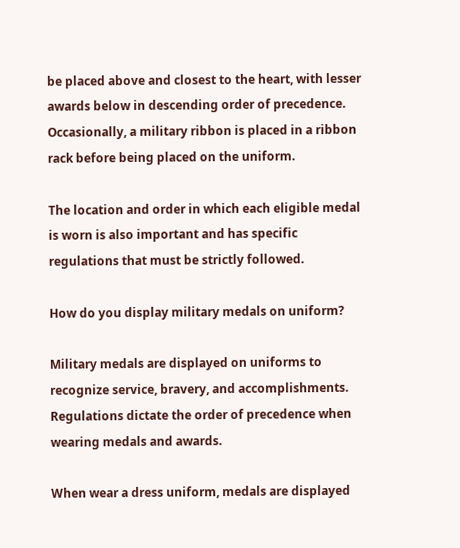be placed above and closest to the heart, with lesser awards below in descending order of precedence. Occasionally, a military ribbon is placed in a ribbon rack before being placed on the uniform.

The location and order in which each eligible medal is worn is also important and has specific regulations that must be strictly followed.

How do you display military medals on uniform?

Military medals are displayed on uniforms to recognize service, bravery, and accomplishments. Regulations dictate the order of precedence when wearing medals and awards.

When wear a dress uniform, medals are displayed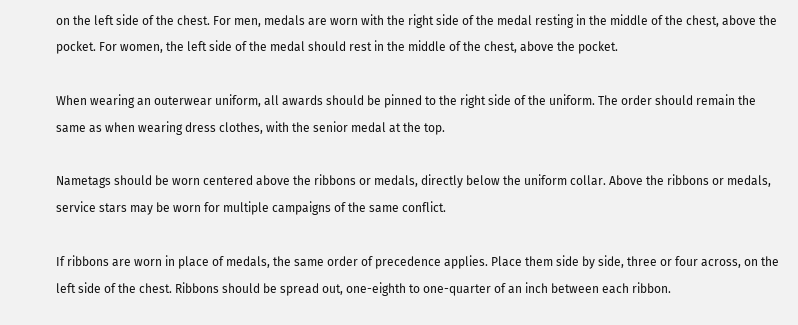on the left side of the chest. For men, medals are worn with the right side of the medal resting in the middle of the chest, above the pocket. For women, the left side of the medal should rest in the middle of the chest, above the pocket.

When wearing an outerwear uniform, all awards should be pinned to the right side of the uniform. The order should remain the same as when wearing dress clothes, with the senior medal at the top.

Nametags should be worn centered above the ribbons or medals, directly below the uniform collar. Above the ribbons or medals, service stars may be worn for multiple campaigns of the same conflict.

If ribbons are worn in place of medals, the same order of precedence applies. Place them side by side, three or four across, on the left side of the chest. Ribbons should be spread out, one-eighth to one-quarter of an inch between each ribbon.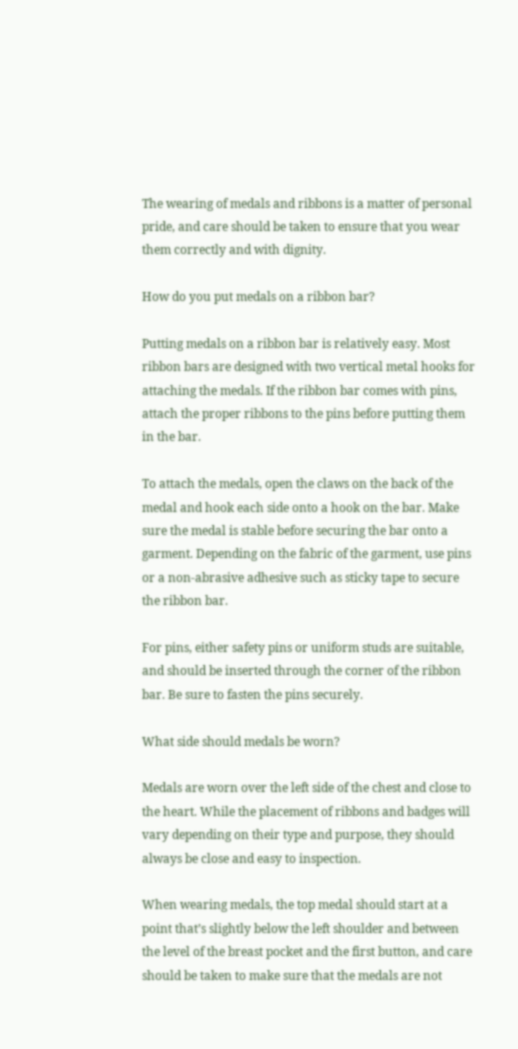The wearing of medals and ribbons is a matter of personal pride, and care should be taken to ensure that you wear them correctly and with dignity.

How do you put medals on a ribbon bar?

Putting medals on a ribbon bar is relatively easy. Most ribbon bars are designed with two vertical metal hooks for attaching the medals. If the ribbon bar comes with pins, attach the proper ribbons to the pins before putting them in the bar.

To attach the medals, open the claws on the back of the medal and hook each side onto a hook on the bar. Make sure the medal is stable before securing the bar onto a garment. Depending on the fabric of the garment, use pins or a non-abrasive adhesive such as sticky tape to secure the ribbon bar.

For pins, either safety pins or uniform studs are suitable, and should be inserted through the corner of the ribbon bar. Be sure to fasten the pins securely.

What side should medals be worn?

Medals are worn over the left side of the chest and close to the heart. While the placement of ribbons and badges will vary depending on their type and purpose, they should always be close and easy to inspection.

When wearing medals, the top medal should start at a point that’s slightly below the left shoulder and between the level of the breast pocket and the first button, and care should be taken to make sure that the medals are not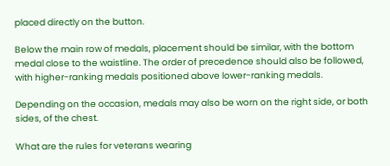placed directly on the button.

Below the main row of medals, placement should be similar, with the bottom medal close to the waistline. The order of precedence should also be followed, with higher-ranking medals positioned above lower-ranking medals.

Depending on the occasion, medals may also be worn on the right side, or both sides, of the chest.

What are the rules for veterans wearing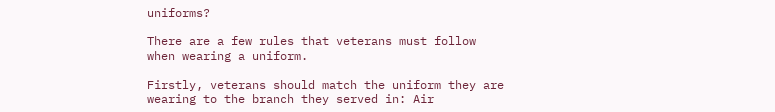uniforms?

There are a few rules that veterans must follow when wearing a uniform.

Firstly, veterans should match the uniform they are wearing to the branch they served in: Air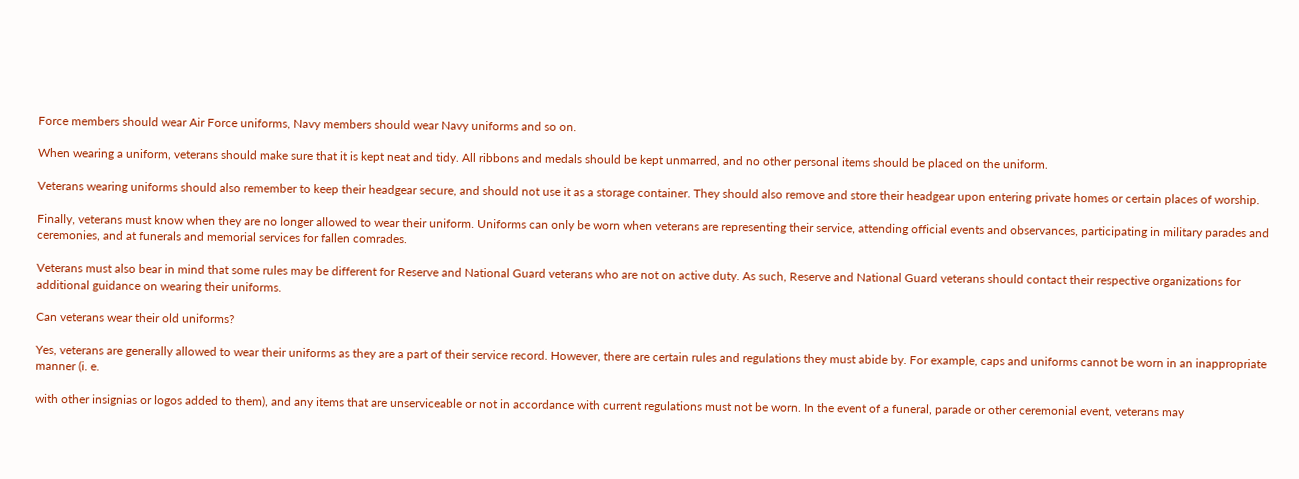Force members should wear Air Force uniforms, Navy members should wear Navy uniforms and so on.

When wearing a uniform, veterans should make sure that it is kept neat and tidy. All ribbons and medals should be kept unmarred, and no other personal items should be placed on the uniform.

Veterans wearing uniforms should also remember to keep their headgear secure, and should not use it as a storage container. They should also remove and store their headgear upon entering private homes or certain places of worship.

Finally, veterans must know when they are no longer allowed to wear their uniform. Uniforms can only be worn when veterans are representing their service, attending official events and observances, participating in military parades and ceremonies, and at funerals and memorial services for fallen comrades.

Veterans must also bear in mind that some rules may be different for Reserve and National Guard veterans who are not on active duty. As such, Reserve and National Guard veterans should contact their respective organizations for additional guidance on wearing their uniforms.

Can veterans wear their old uniforms?

Yes, veterans are generally allowed to wear their uniforms as they are a part of their service record. However, there are certain rules and regulations they must abide by. For example, caps and uniforms cannot be worn in an inappropriate manner (i. e.

with other insignias or logos added to them), and any items that are unserviceable or not in accordance with current regulations must not be worn. In the event of a funeral, parade or other ceremonial event, veterans may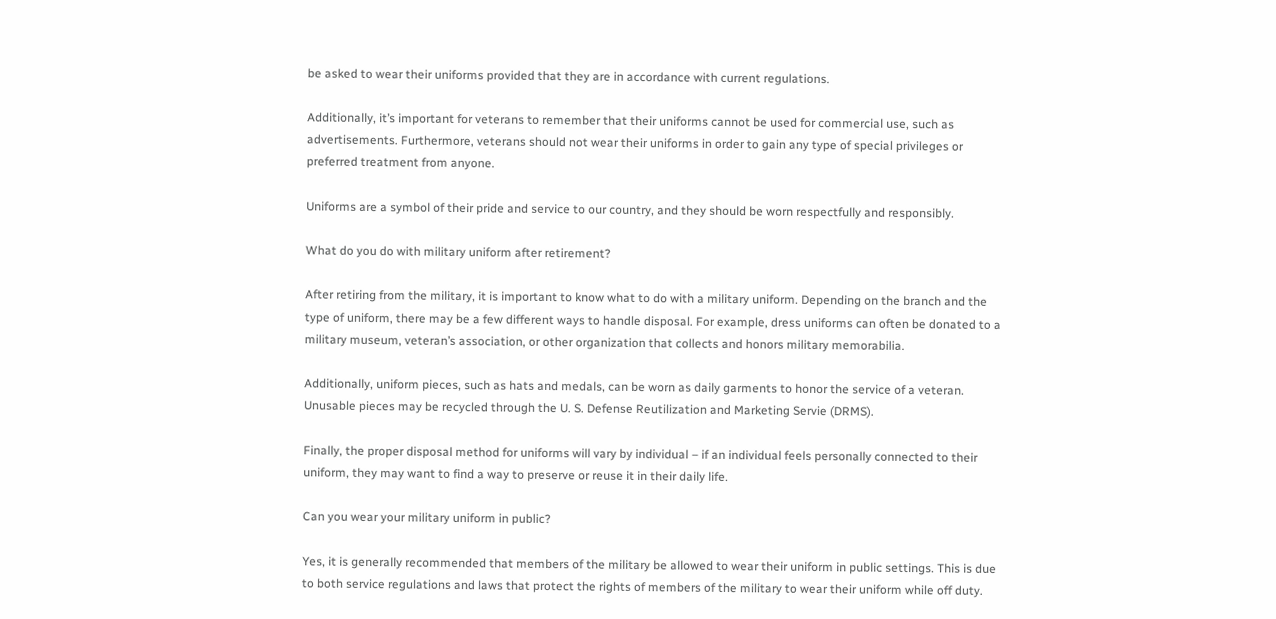be asked to wear their uniforms provided that they are in accordance with current regulations.

Additionally, it’s important for veterans to remember that their uniforms cannot be used for commercial use, such as advertisements. Furthermore, veterans should not wear their uniforms in order to gain any type of special privileges or preferred treatment from anyone.

Uniforms are a symbol of their pride and service to our country, and they should be worn respectfully and responsibly.

What do you do with military uniform after retirement?

After retiring from the military, it is important to know what to do with a military uniform. Depending on the branch and the type of uniform, there may be a few different ways to handle disposal. For example, dress uniforms can often be donated to a military museum, veteran’s association, or other organization that collects and honors military memorabilia.

Additionally, uniform pieces, such as hats and medals, can be worn as daily garments to honor the service of a veteran. Unusable pieces may be recycled through the U. S. Defense Reutilization and Marketing Servie (DRMS).

Finally, the proper disposal method for uniforms will vary by individual – if an individual feels personally connected to their uniform, they may want to find a way to preserve or reuse it in their daily life.

Can you wear your military uniform in public?

Yes, it is generally recommended that members of the military be allowed to wear their uniform in public settings. This is due to both service regulations and laws that protect the rights of members of the military to wear their uniform while off duty.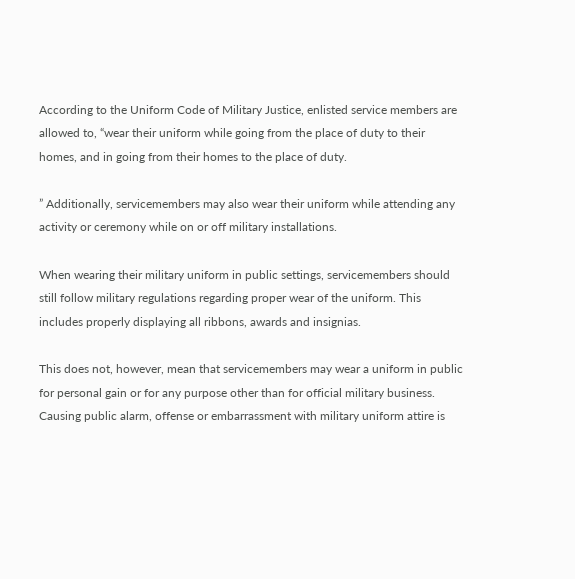According to the Uniform Code of Military Justice, enlisted service members are allowed to, “wear their uniform while going from the place of duty to their homes, and in going from their homes to the place of duty.

” Additionally, servicemembers may also wear their uniform while attending any activity or ceremony while on or off military installations.

When wearing their military uniform in public settings, servicemembers should still follow military regulations regarding proper wear of the uniform. This includes properly displaying all ribbons, awards and insignias.

This does not, however, mean that servicemembers may wear a uniform in public for personal gain or for any purpose other than for official military business. Causing public alarm, offense or embarrassment with military uniform attire is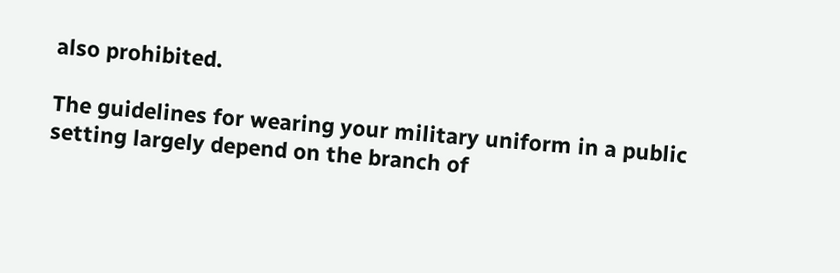also prohibited.

The guidelines for wearing your military uniform in a public setting largely depend on the branch of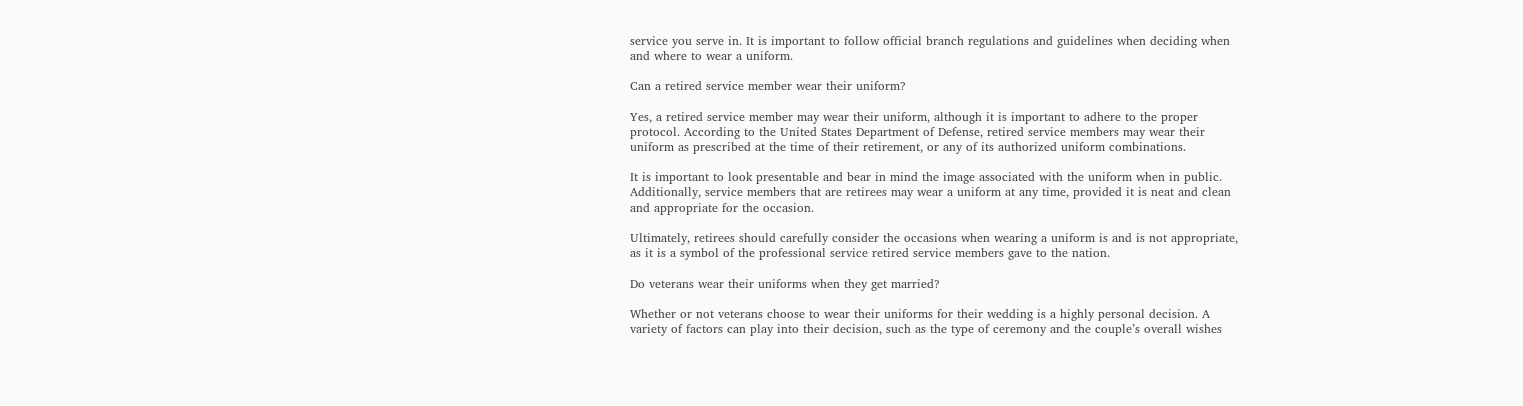service you serve in. It is important to follow official branch regulations and guidelines when deciding when and where to wear a uniform.

Can a retired service member wear their uniform?

Yes, a retired service member may wear their uniform, although it is important to adhere to the proper protocol. According to the United States Department of Defense, retired service members may wear their uniform as prescribed at the time of their retirement, or any of its authorized uniform combinations.

It is important to look presentable and bear in mind the image associated with the uniform when in public. Additionally, service members that are retirees may wear a uniform at any time, provided it is neat and clean and appropriate for the occasion.

Ultimately, retirees should carefully consider the occasions when wearing a uniform is and is not appropriate, as it is a symbol of the professional service retired service members gave to the nation.

Do veterans wear their uniforms when they get married?

Whether or not veterans choose to wear their uniforms for their wedding is a highly personal decision. A variety of factors can play into their decision, such as the type of ceremony and the couple’s overall wishes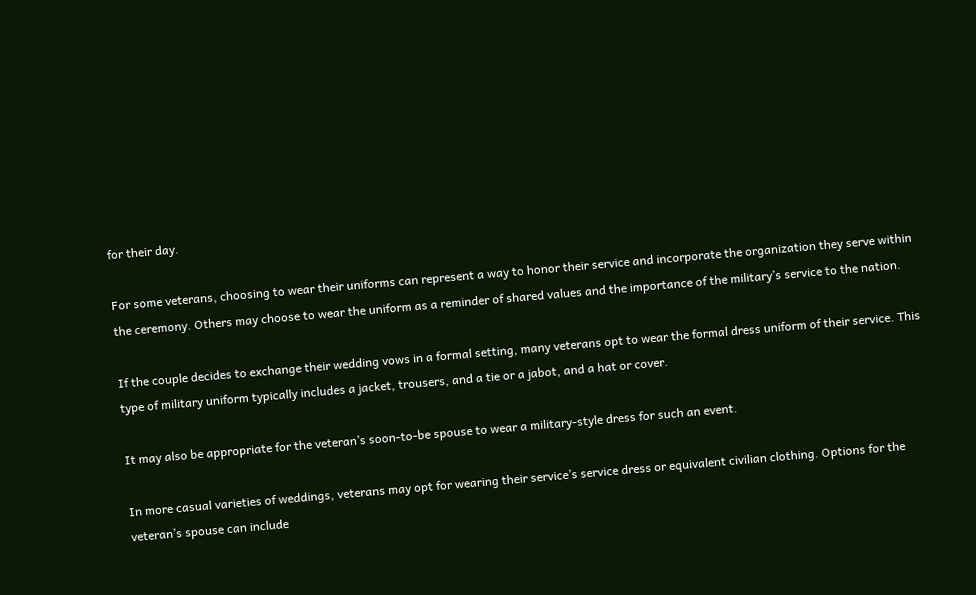for their day.

For some veterans, choosing to wear their uniforms can represent a way to honor their service and incorporate the organization they serve within the ceremony. Others may choose to wear the uniform as a reminder of shared values and the importance of the military’s service to the nation.

If the couple decides to exchange their wedding vows in a formal setting, many veterans opt to wear the formal dress uniform of their service. This type of military uniform typically includes a jacket, trousers, and a tie or a jabot, and a hat or cover.

It may also be appropriate for the veteran’s soon-to-be spouse to wear a military-style dress for such an event.

In more casual varieties of weddings, veterans may opt for wearing their service’s service dress or equivalent civilian clothing. Options for the veteran’s spouse can include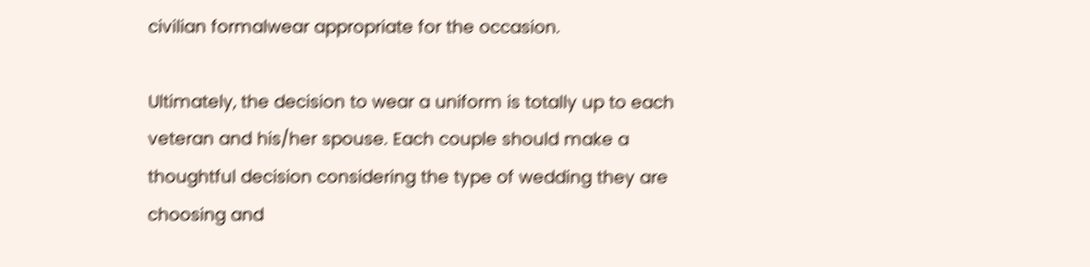civilian formalwear appropriate for the occasion.

Ultimately, the decision to wear a uniform is totally up to each veteran and his/her spouse. Each couple should make a thoughtful decision considering the type of wedding they are choosing and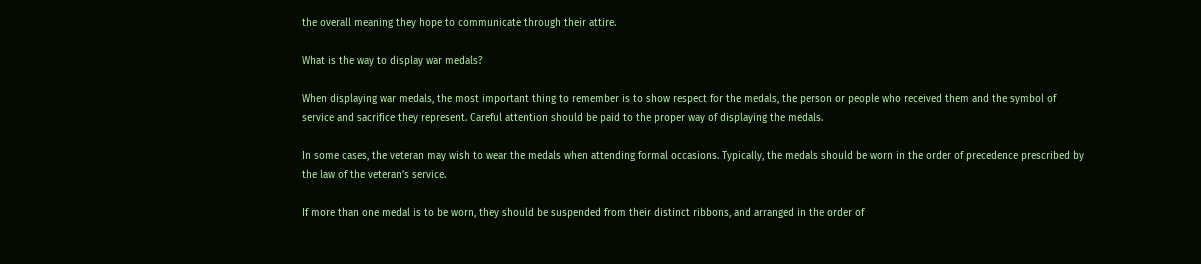the overall meaning they hope to communicate through their attire.

What is the way to display war medals?

When displaying war medals, the most important thing to remember is to show respect for the medals, the person or people who received them and the symbol of service and sacrifice they represent. Careful attention should be paid to the proper way of displaying the medals.

In some cases, the veteran may wish to wear the medals when attending formal occasions. Typically, the medals should be worn in the order of precedence prescribed by the law of the veteran’s service.

If more than one medal is to be worn, they should be suspended from their distinct ribbons, and arranged in the order of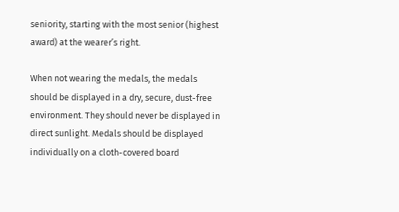seniority, starting with the most senior (highest award) at the wearer’s right.

When not wearing the medals, the medals should be displayed in a dry, secure, dust-free environment. They should never be displayed in direct sunlight. Medals should be displayed individually on a cloth-covered board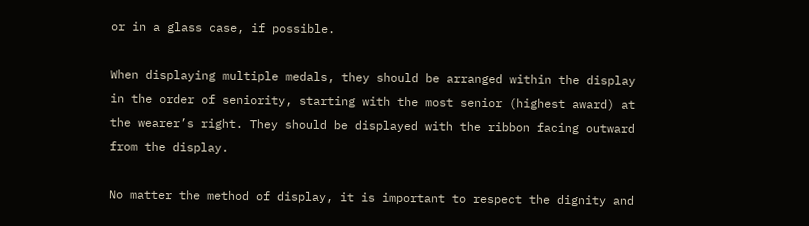or in a glass case, if possible.

When displaying multiple medals, they should be arranged within the display in the order of seniority, starting with the most senior (highest award) at the wearer’s right. They should be displayed with the ribbon facing outward from the display.

No matter the method of display, it is important to respect the dignity and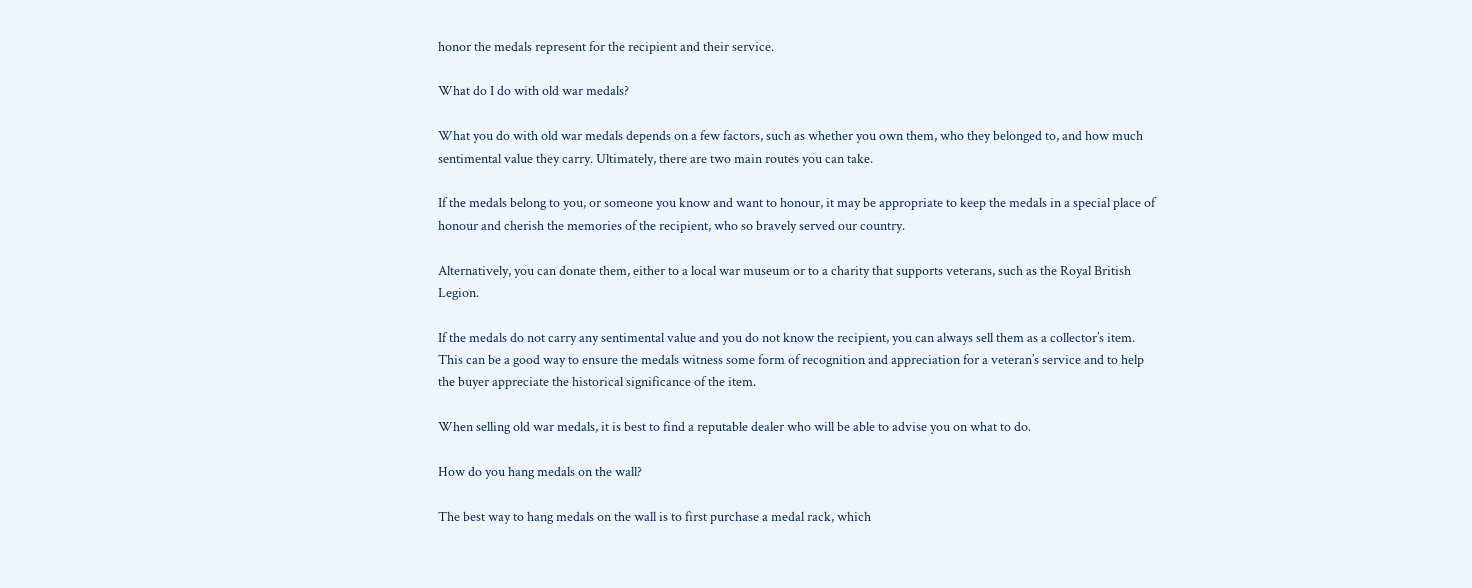honor the medals represent for the recipient and their service.

What do I do with old war medals?

What you do with old war medals depends on a few factors, such as whether you own them, who they belonged to, and how much sentimental value they carry. Ultimately, there are two main routes you can take.

If the medals belong to you, or someone you know and want to honour, it may be appropriate to keep the medals in a special place of honour and cherish the memories of the recipient, who so bravely served our country.

Alternatively, you can donate them, either to a local war museum or to a charity that supports veterans, such as the Royal British Legion.

If the medals do not carry any sentimental value and you do not know the recipient, you can always sell them as a collector’s item. This can be a good way to ensure the medals witness some form of recognition and appreciation for a veteran’s service and to help the buyer appreciate the historical significance of the item.

When selling old war medals, it is best to find a reputable dealer who will be able to advise you on what to do.

How do you hang medals on the wall?

The best way to hang medals on the wall is to first purchase a medal rack, which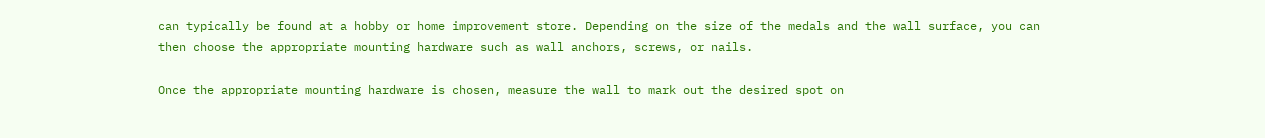can typically be found at a hobby or home improvement store. Depending on the size of the medals and the wall surface, you can then choose the appropriate mounting hardware such as wall anchors, screws, or nails.

Once the appropriate mounting hardware is chosen, measure the wall to mark out the desired spot on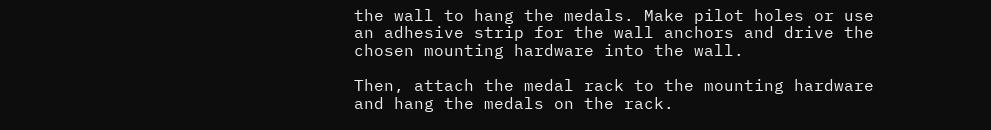the wall to hang the medals. Make pilot holes or use an adhesive strip for the wall anchors and drive the chosen mounting hardware into the wall.

Then, attach the medal rack to the mounting hardware and hang the medals on the rack.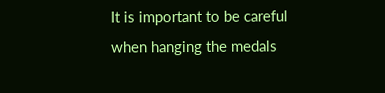It is important to be careful when hanging the medals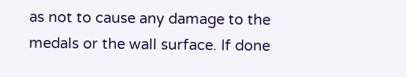as not to cause any damage to the medals or the wall surface. If done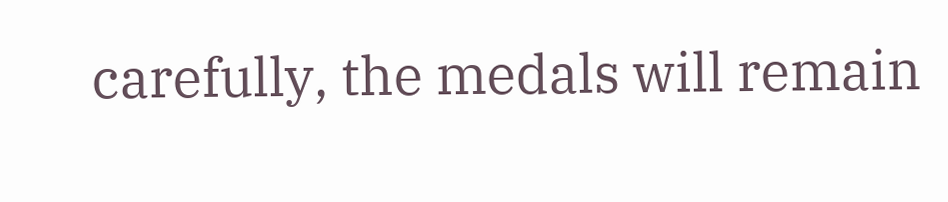carefully, the medals will remain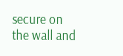secure on the wall and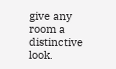give any room a distinctive look.